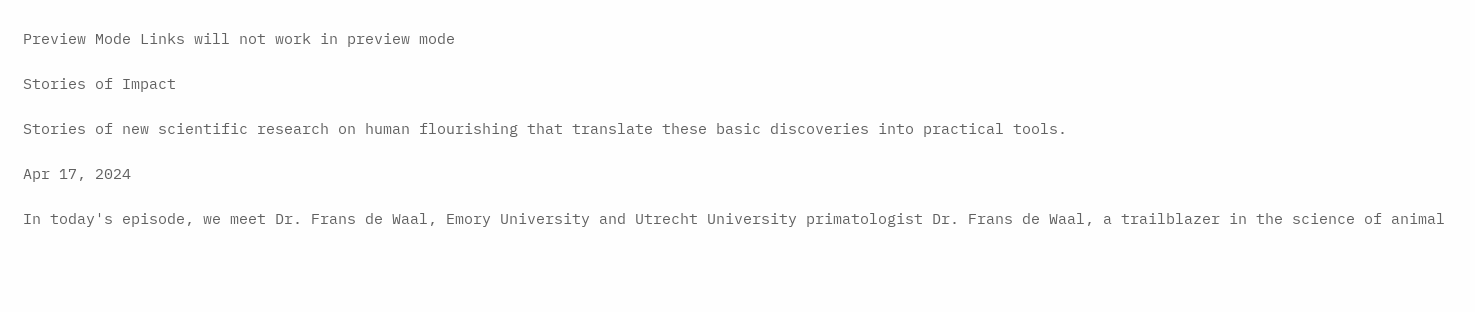Preview Mode Links will not work in preview mode

Stories of Impact

Stories of new scientific research on human flourishing that translate these basic discoveries into practical tools.

Apr 17, 2024

In today's episode, we meet Dr. Frans de Waal, Emory University and Utrecht University primatologist Dr. Frans de Waal, a trailblazer in the science of animal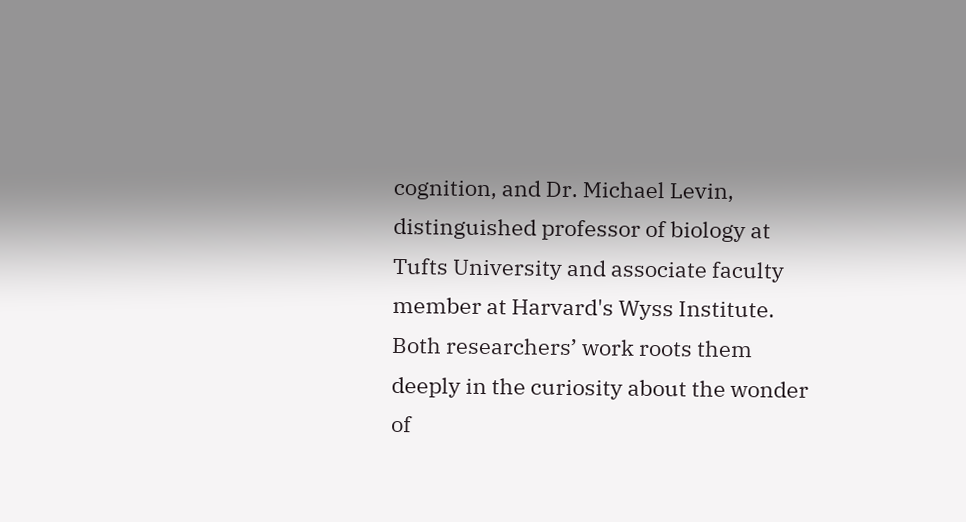cognition, and Dr. Michael Levin, distinguished professor of biology at Tufts University and associate faculty member at Harvard's Wyss Institute. Both researchers’ work roots them deeply in the curiosity about the wonder of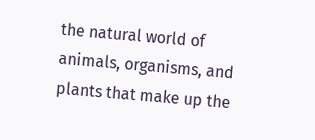the natural world of animals, organisms, and plants that make up the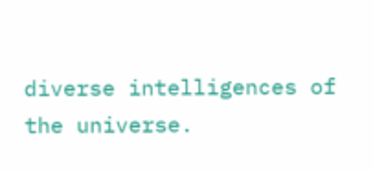diverse intelligences of the universe.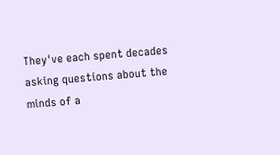They've each spent decades asking questions about the minds of a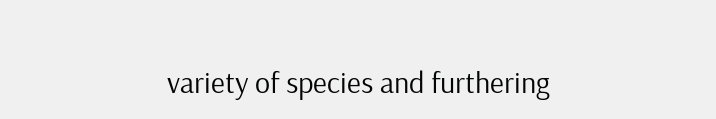variety of species and furthering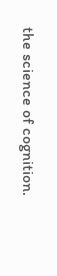the science of cognition.